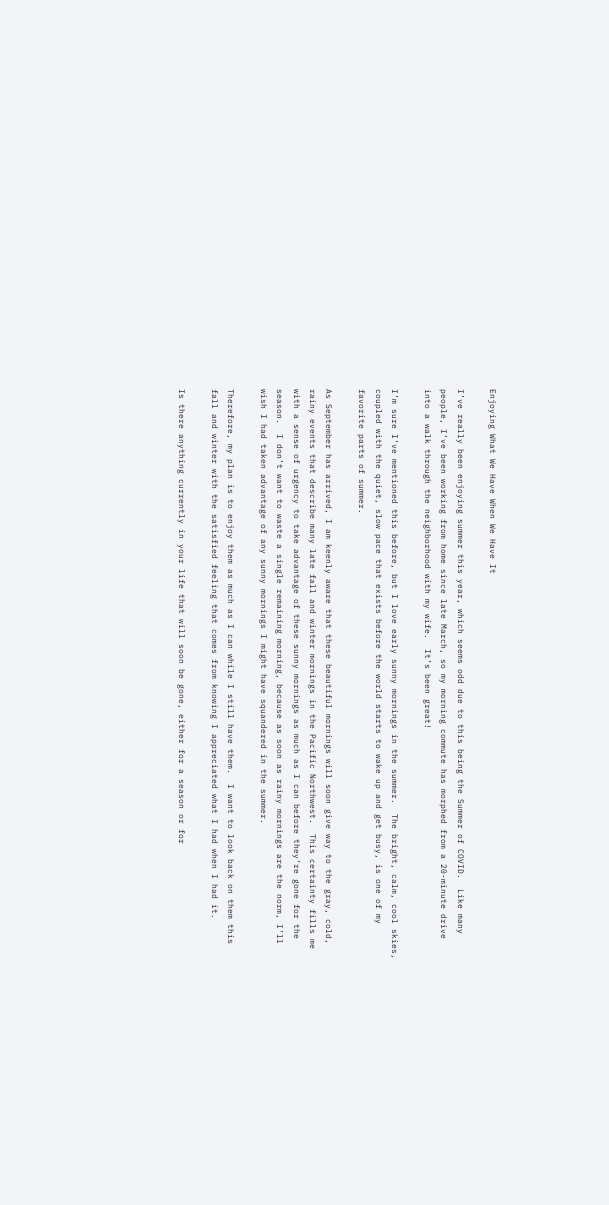Enjoying What We Have When We Have It

I’ve really been enjoying summer this year, which seems odd due to this being the Summer of COVID.  Like many people, I’ve been working from home since late March, so my morning commute has morphed from a 20-minute drive into a walk through the neighborhood with my wife.  It’s been great!

I’m sure I’ve mentioned this before, but I love early sunny mornings in the summer.  The bright, calm, cool skies, coupled with the quiet, slow pace that exists before the world starts to wake up and get busy, is one of my favorite parts of summer.

As September has arrived, I am keenly aware that these beautiful mornings will soon give way to the gray, cold, rainy events that describe many late fall and winter mornings in the Pacific Northwest.  This certainty fills me with a sense of urgency to take advantage of these sunny mornings as much as I can before they’re gone for the season.  I don’t want to waste a single remaining morning, because as soon as rainy mornings are the norm, I’ll wish I had taken advantage of any sunny mornings I might have squandered in the summer.

Therefore, my plan is to enjoy them as much as I can while I still have them.  I want to look back on them this fall and winter with the satisfied feeling that comes from knowing I appreciated what I had when I had it.

Is there anything currently in your life that will soon be gone, either for a season or for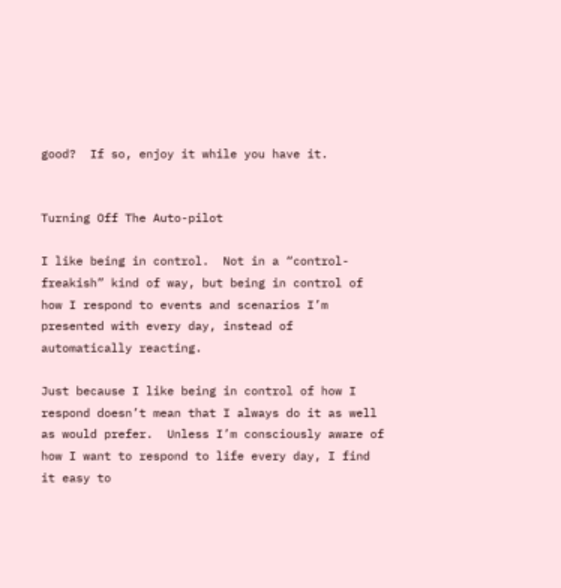good?  If so, enjoy it while you have it.


Turning Off The Auto-pilot

I like being in control.  Not in a “control-freakish” kind of way, but being in control of how I respond to events and scenarios I’m presented with every day, instead of automatically reacting.

Just because I like being in control of how I respond doesn’t mean that I always do it as well as would prefer.  Unless I’m consciously aware of how I want to respond to life every day, I find it easy to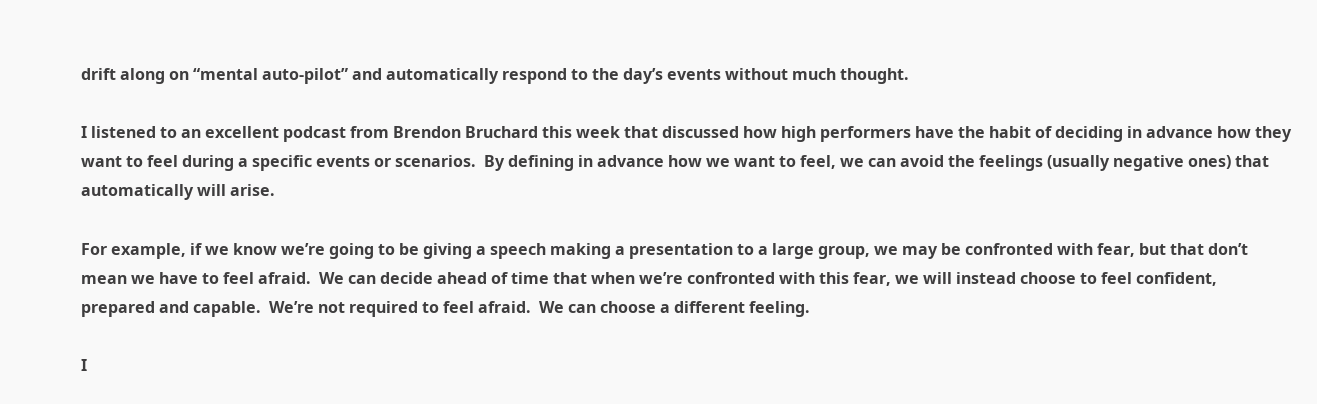drift along on “mental auto-pilot” and automatically respond to the day’s events without much thought.

I listened to an excellent podcast from Brendon Bruchard this week that discussed how high performers have the habit of deciding in advance how they want to feel during a specific events or scenarios.  By defining in advance how we want to feel, we can avoid the feelings (usually negative ones) that automatically will arise.

For example, if we know we’re going to be giving a speech making a presentation to a large group, we may be confronted with fear, but that don’t mean we have to feel afraid.  We can decide ahead of time that when we’re confronted with this fear, we will instead choose to feel confident, prepared and capable.  We’re not required to feel afraid.  We can choose a different feeling.

I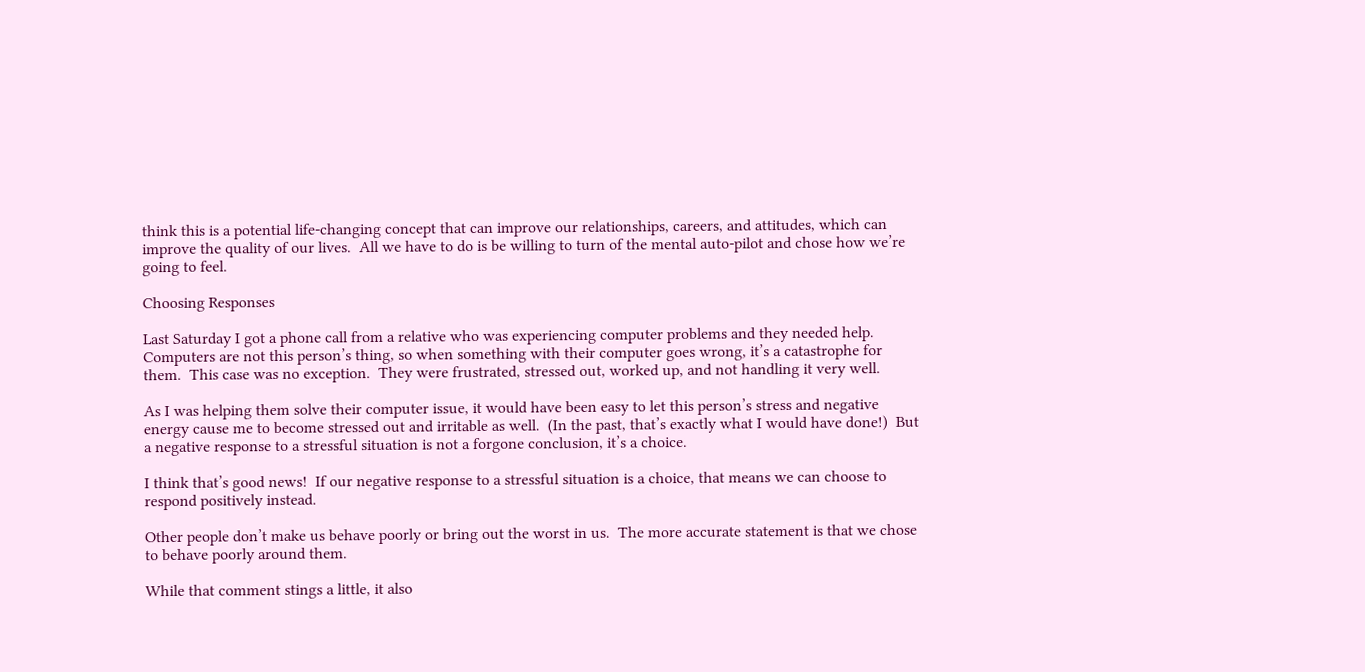think this is a potential life-changing concept that can improve our relationships, careers, and attitudes, which can improve the quality of our lives.  All we have to do is be willing to turn of the mental auto-pilot and chose how we’re going to feel.

Choosing Responses

Last Saturday I got a phone call from a relative who was experiencing computer problems and they needed help.  Computers are not this person’s thing, so when something with their computer goes wrong, it’s a catastrophe for them.  This case was no exception.  They were frustrated, stressed out, worked up, and not handling it very well.

As I was helping them solve their computer issue, it would have been easy to let this person’s stress and negative energy cause me to become stressed out and irritable as well.  (In the past, that’s exactly what I would have done!)  But a negative response to a stressful situation is not a forgone conclusion, it’s a choice.

I think that’s good news!  If our negative response to a stressful situation is a choice, that means we can choose to respond positively instead.

Other people don’t make us behave poorly or bring out the worst in us.  The more accurate statement is that we chose to behave poorly around them.

While that comment stings a little, it also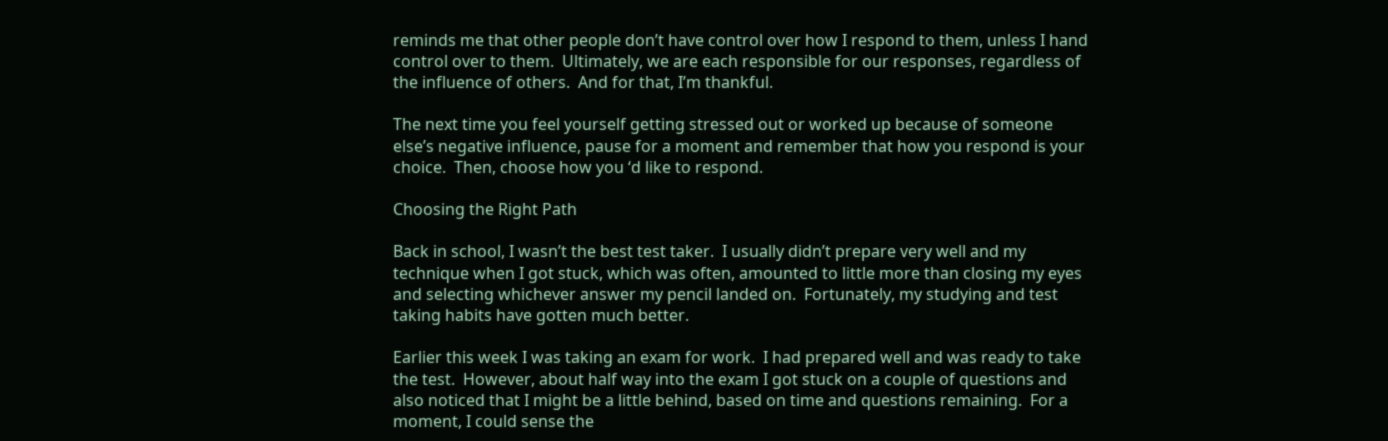reminds me that other people don’t have control over how I respond to them, unless I hand control over to them.  Ultimately, we are each responsible for our responses, regardless of the influence of others.  And for that, I’m thankful.

The next time you feel yourself getting stressed out or worked up because of someone else’s negative influence, pause for a moment and remember that how you respond is your choice.  Then, choose how you ‘d like to respond.

Choosing the Right Path

Back in school, I wasn’t the best test taker.  I usually didn’t prepare very well and my technique when I got stuck, which was often, amounted to little more than closing my eyes and selecting whichever answer my pencil landed on.  Fortunately, my studying and test taking habits have gotten much better.

Earlier this week I was taking an exam for work.  I had prepared well and was ready to take the test.  However, about half way into the exam I got stuck on a couple of questions and also noticed that I might be a little behind, based on time and questions remaining.  For a moment, I could sense the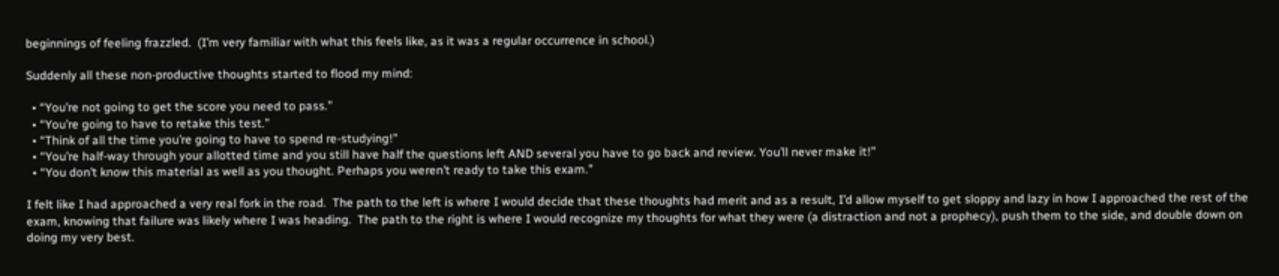beginnings of feeling frazzled.  (I’m very familiar with what this feels like, as it was a regular occurrence in school.)

Suddenly all these non-productive thoughts started to flood my mind:

  • “You’re not going to get the score you need to pass.”
  • “You’re going to have to retake this test.”
  • “Think of all the time you’re going to have to spend re-studying!”
  • “You’re half-way through your allotted time and you still have half the questions left AND several you have to go back and review. You’ll never make it!”
  • “You don’t know this material as well as you thought. Perhaps you weren’t ready to take this exam.”

I felt like I had approached a very real fork in the road.  The path to the left is where I would decide that these thoughts had merit and as a result, I’d allow myself to get sloppy and lazy in how I approached the rest of the exam, knowing that failure was likely where I was heading.  The path to the right is where I would recognize my thoughts for what they were (a distraction and not a prophecy), push them to the side, and double down on doing my very best.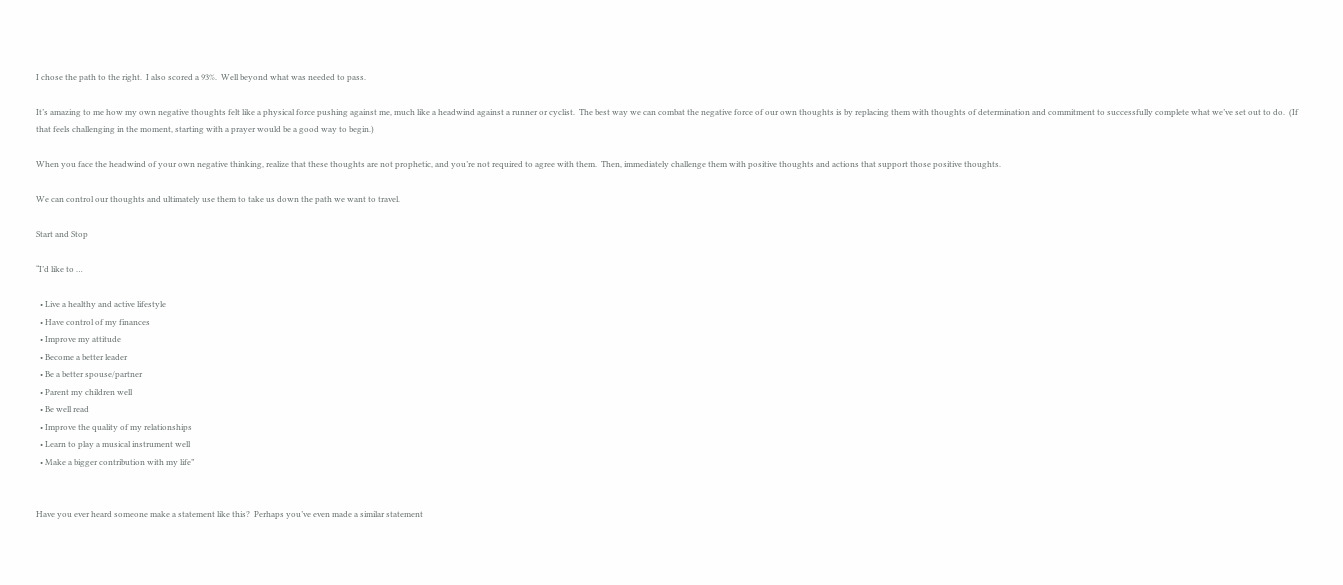I chose the path to the right.  I also scored a 93%.  Well beyond what was needed to pass.

It’s amazing to me how my own negative thoughts felt like a physical force pushing against me, much like a headwind against a runner or cyclist.  The best way we can combat the negative force of our own thoughts is by replacing them with thoughts of determination and commitment to successfully complete what we’ve set out to do.  (If that feels challenging in the moment, starting with a prayer would be a good way to begin.)

When you face the headwind of your own negative thinking, realize that these thoughts are not prophetic, and you’re not required to agree with them.  Then, immediately challenge them with positive thoughts and actions that support those positive thoughts.

We can control our thoughts and ultimately use them to take us down the path we want to travel.

Start and Stop

“I’d like to …

  • Live a healthy and active lifestyle
  • Have control of my finances
  • Improve my attitude
  • Become a better leader
  • Be a better spouse/partner
  • Parent my children well
  • Be well read
  • Improve the quality of my relationships
  • Learn to play a musical instrument well
  • Make a bigger contribution with my life”


Have you ever heard someone make a statement like this?  Perhaps you’ve even made a similar statement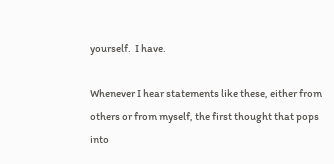yourself.  I have.

Whenever I hear statements like these, either from others or from myself, the first thought that pops into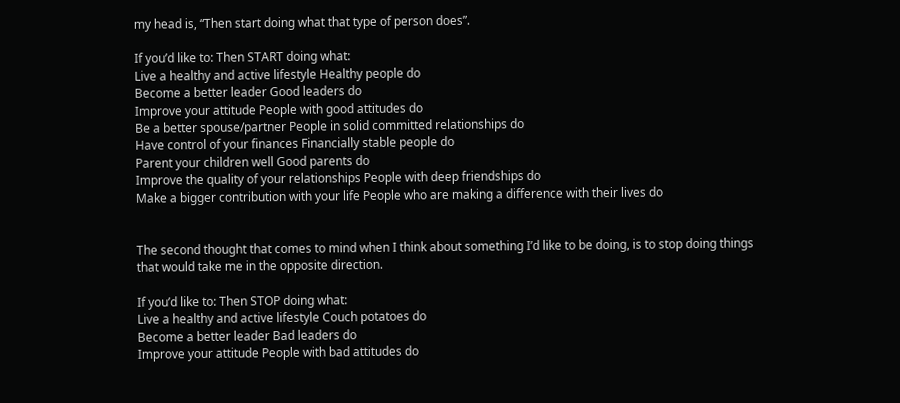my head is, “Then start doing what that type of person does”.

If you’d like to: Then START doing what:
Live a healthy and active lifestyle Healthy people do
Become a better leader Good leaders do
Improve your attitude People with good attitudes do
Be a better spouse/partner People in solid committed relationships do
Have control of your finances Financially stable people do
Parent your children well Good parents do
Improve the quality of your relationships People with deep friendships do
Make a bigger contribution with your life People who are making a difference with their lives do


The second thought that comes to mind when I think about something I’d like to be doing, is to stop doing things that would take me in the opposite direction.

If you’d like to: Then STOP doing what:
Live a healthy and active lifestyle Couch potatoes do
Become a better leader Bad leaders do
Improve your attitude People with bad attitudes do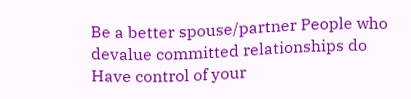Be a better spouse/partner People who devalue committed relationships do
Have control of your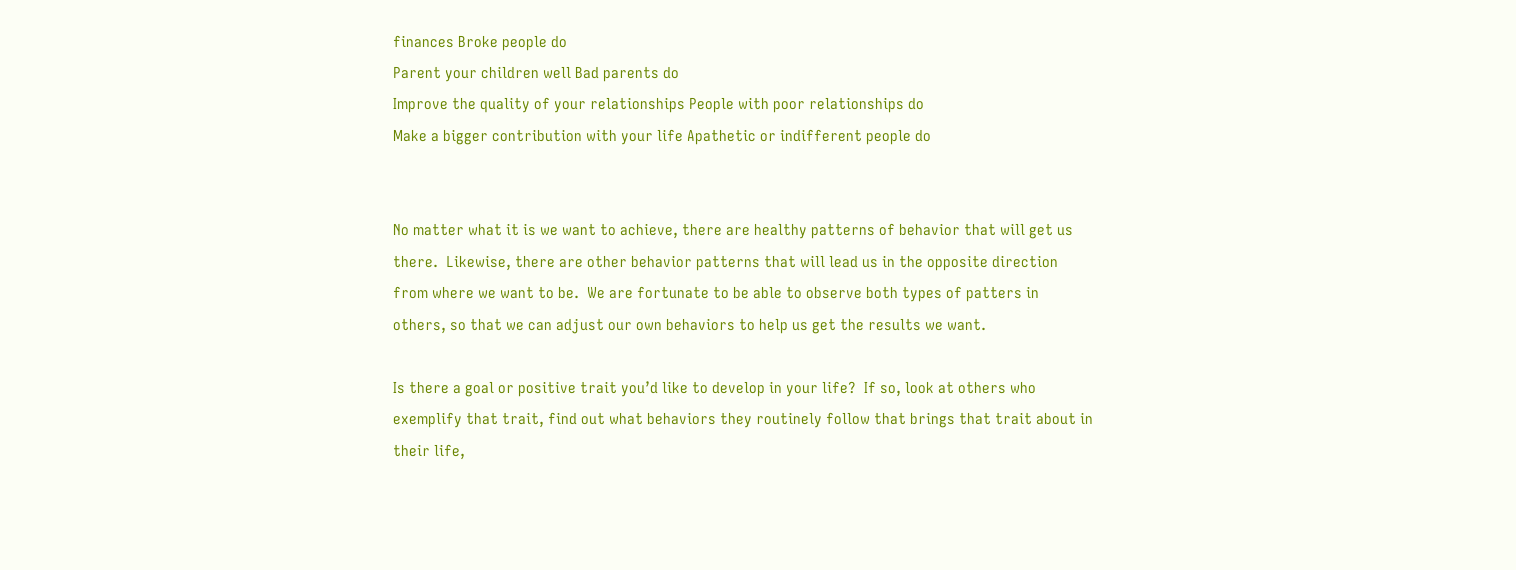finances Broke people do
Parent your children well Bad parents do
Improve the quality of your relationships People with poor relationships do
Make a bigger contribution with your life Apathetic or indifferent people do


No matter what it is we want to achieve, there are healthy patterns of behavior that will get us there.  Likewise, there are other behavior patterns that will lead us in the opposite direction from where we want to be.  We are fortunate to be able to observe both types of patters in others, so that we can adjust our own behaviors to help us get the results we want.

Is there a goal or positive trait you’d like to develop in your life?  If so, look at others who exemplify that trait, find out what behaviors they routinely follow that brings that trait about in their life,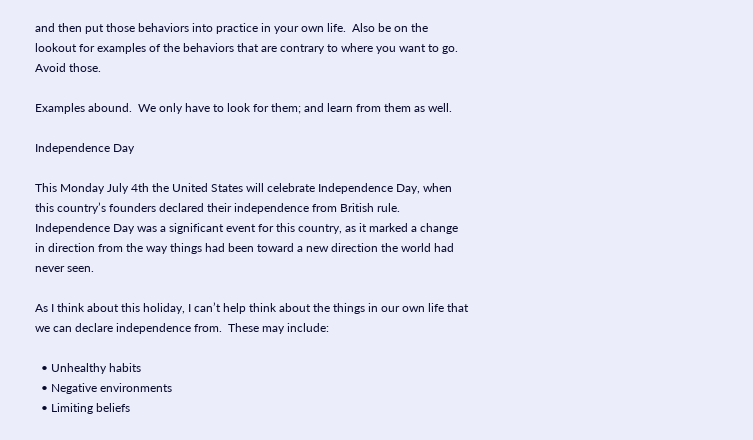and then put those behaviors into practice in your own life.  Also be on the lookout for examples of the behaviors that are contrary to where you want to go.  Avoid those.

Examples abound.  We only have to look for them; and learn from them as well.

Independence Day

This Monday July 4th the United States will celebrate Independence Day, when this country’s founders declared their independence from British rule.  Independence Day was a significant event for this country, as it marked a change in direction from the way things had been toward a new direction the world had never seen.

As I think about this holiday, I can’t help think about the things in our own life that we can declare independence from.  These may include:

  • Unhealthy habits
  • Negative environments
  • Limiting beliefs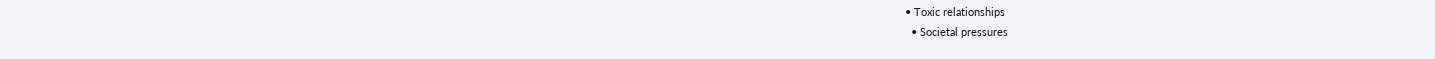• Toxic relationships
  • Societal pressures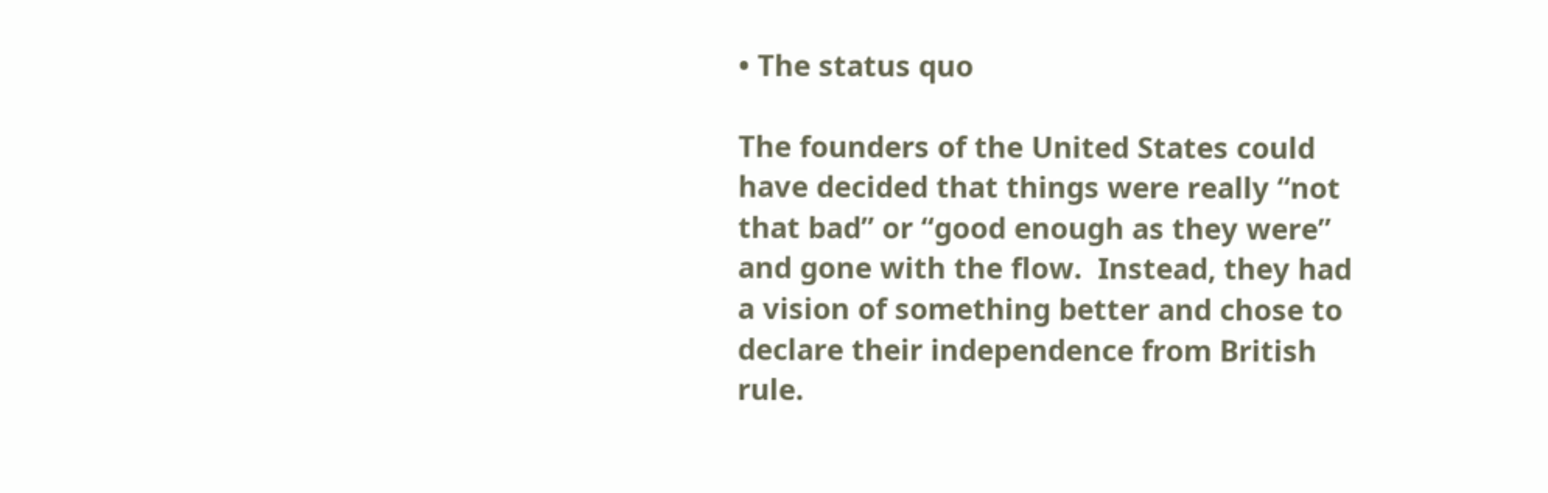• The status quo

The founders of the United States could have decided that things were really “not that bad” or “good enough as they were” and gone with the flow.  Instead, they had a vision of something better and chose to declare their independence from British rule.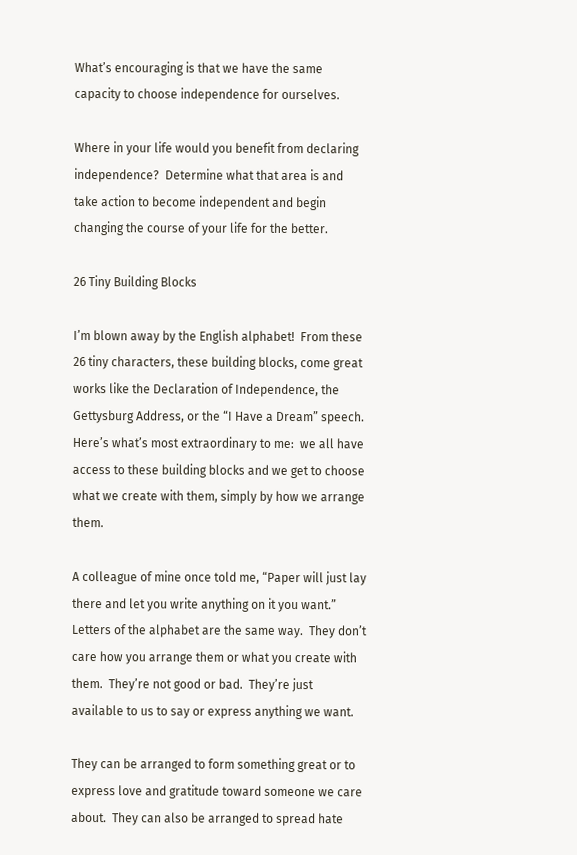What’s encouraging is that we have the same capacity to choose independence for ourselves.

Where in your life would you benefit from declaring independence?  Determine what that area is and take action to become independent and begin changing the course of your life for the better.

26 Tiny Building Blocks

I’m blown away by the English alphabet!  From these 26 tiny characters, these building blocks, come great works like the Declaration of Independence, the Gettysburg Address, or the “I Have a Dream” speech.  Here’s what’s most extraordinary to me:  we all have access to these building blocks and we get to choose what we create with them, simply by how we arrange them.

A colleague of mine once told me, “Paper will just lay there and let you write anything on it you want.”  Letters of the alphabet are the same way.  They don’t care how you arrange them or what you create with them.  They’re not good or bad.  They’re just available to us to say or express anything we want.

They can be arranged to form something great or to express love and gratitude toward someone we care about.  They can also be arranged to spread hate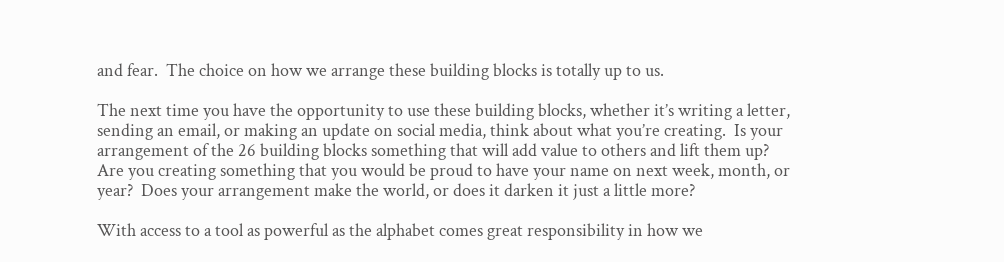and fear.  The choice on how we arrange these building blocks is totally up to us.

The next time you have the opportunity to use these building blocks, whether it’s writing a letter, sending an email, or making an update on social media, think about what you’re creating.  Is your arrangement of the 26 building blocks something that will add value to others and lift them up?  Are you creating something that you would be proud to have your name on next week, month, or year?  Does your arrangement make the world, or does it darken it just a little more?

With access to a tool as powerful as the alphabet comes great responsibility in how we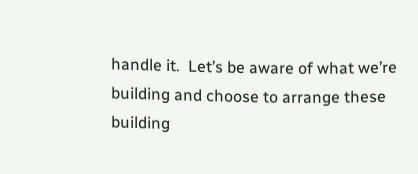handle it.  Let’s be aware of what we’re building and choose to arrange these building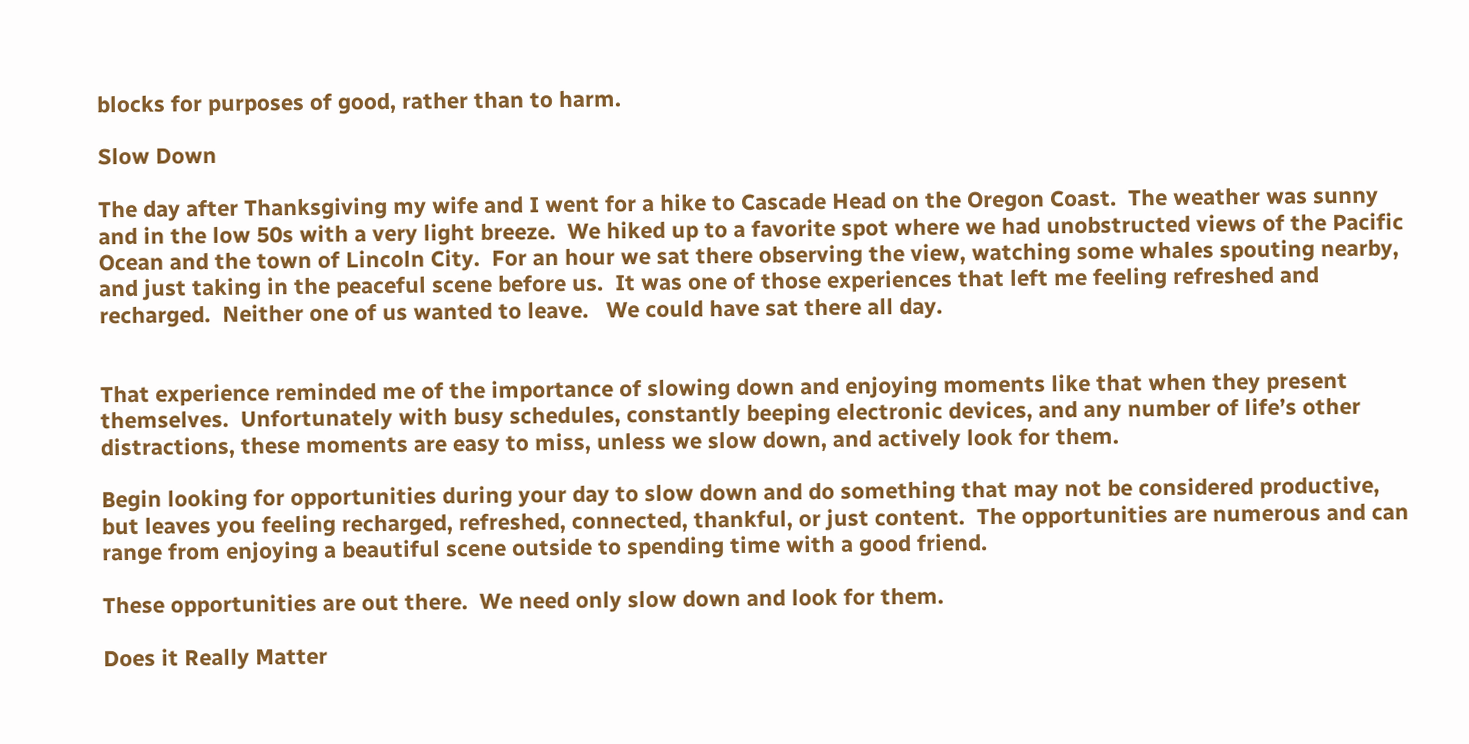blocks for purposes of good, rather than to harm.

Slow Down

The day after Thanksgiving my wife and I went for a hike to Cascade Head on the Oregon Coast.  The weather was sunny and in the low 50s with a very light breeze.  We hiked up to a favorite spot where we had unobstructed views of the Pacific Ocean and the town of Lincoln City.  For an hour we sat there observing the view, watching some whales spouting nearby, and just taking in the peaceful scene before us.  It was one of those experiences that left me feeling refreshed and recharged.  Neither one of us wanted to leave.   We could have sat there all day.


That experience reminded me of the importance of slowing down and enjoying moments like that when they present themselves.  Unfortunately with busy schedules, constantly beeping electronic devices, and any number of life’s other distractions, these moments are easy to miss, unless we slow down, and actively look for them.

Begin looking for opportunities during your day to slow down and do something that may not be considered productive, but leaves you feeling recharged, refreshed, connected, thankful, or just content.  The opportunities are numerous and can range from enjoying a beautiful scene outside to spending time with a good friend.

These opportunities are out there.  We need only slow down and look for them.

Does it Really Matter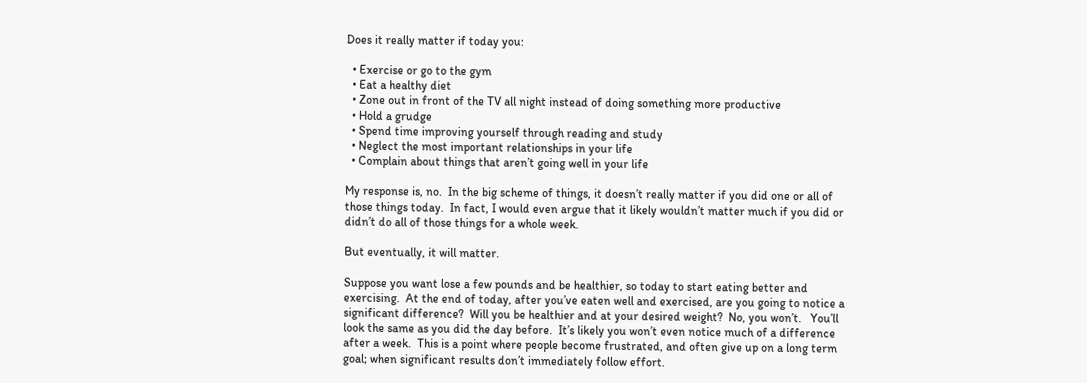Does it really matter if today you:

  • Exercise or go to the gym
  • Eat a healthy diet
  • Zone out in front of the TV all night instead of doing something more productive
  • Hold a grudge
  • Spend time improving yourself through reading and study
  • Neglect the most important relationships in your life
  • Complain about things that aren’t going well in your life

My response is, no.  In the big scheme of things, it doesn’t really matter if you did one or all of those things today.  In fact, I would even argue that it likely wouldn’t matter much if you did or didn’t do all of those things for a whole week.

But eventually, it will matter.

Suppose you want lose a few pounds and be healthier, so today to start eating better and exercising.  At the end of today, after you’ve eaten well and exercised, are you going to notice a significant difference?  Will you be healthier and at your desired weight?  No, you won’t.   You’ll look the same as you did the day before.  It’s likely you won’t even notice much of a difference after a week.  This is a point where people become frustrated, and often give up on a long term goal; when significant results don’t immediately follow effort.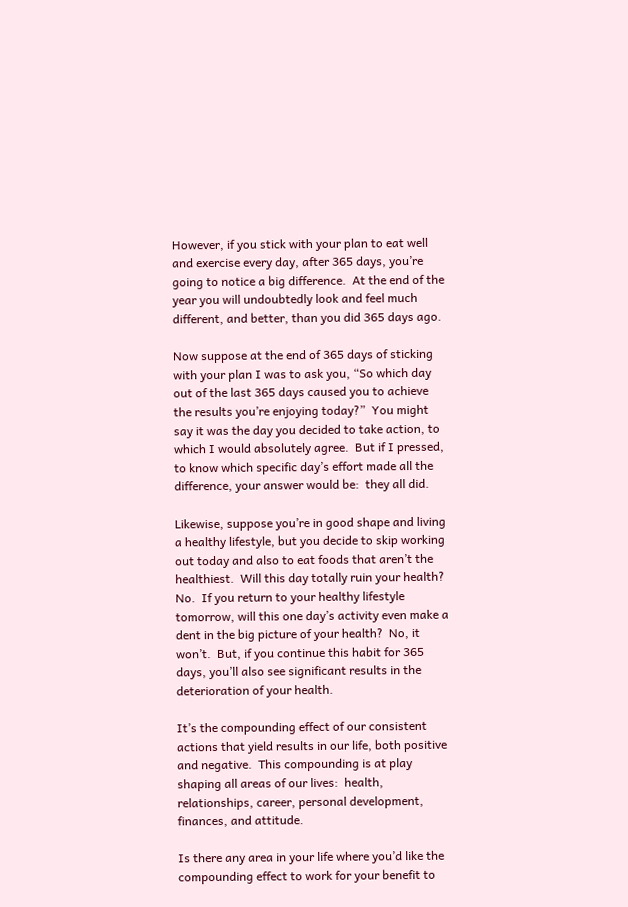However, if you stick with your plan to eat well and exercise every day, after 365 days, you’re going to notice a big difference.  At the end of the year you will undoubtedly look and feel much different, and better, than you did 365 days ago.

Now suppose at the end of 365 days of sticking with your plan I was to ask you, “So which day out of the last 365 days caused you to achieve the results you’re enjoying today?”  You might say it was the day you decided to take action, to which I would absolutely agree.  But if I pressed, to know which specific day’s effort made all the difference, your answer would be:  they all did.

Likewise, suppose you’re in good shape and living a healthy lifestyle, but you decide to skip working out today and also to eat foods that aren’t the healthiest.  Will this day totally ruin your health?  No.  If you return to your healthy lifestyle tomorrow, will this one day’s activity even make a dent in the big picture of your health?  No, it won’t.  But, if you continue this habit for 365 days, you’ll also see significant results in the deterioration of your health.

It’s the compounding effect of our consistent actions that yield results in our life, both positive and negative.  This compounding is at play shaping all areas of our lives:  health, relationships, career, personal development, finances, and attitude.

Is there any area in your life where you’d like the compounding effect to work for your benefit to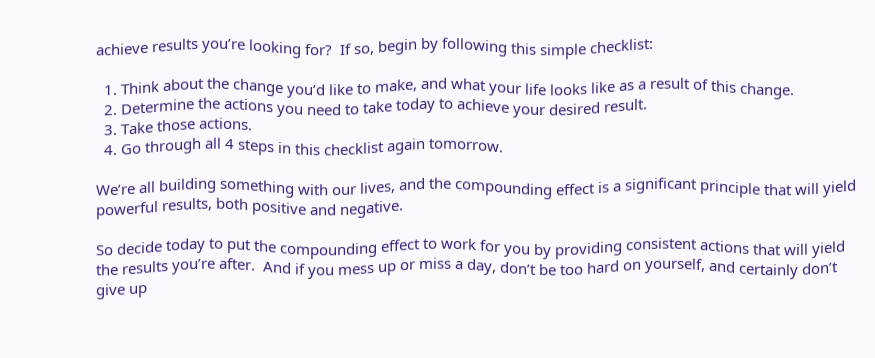achieve results you’re looking for?  If so, begin by following this simple checklist:

  1. Think about the change you’d like to make, and what your life looks like as a result of this change.
  2. Determine the actions you need to take today to achieve your desired result.
  3. Take those actions.
  4. Go through all 4 steps in this checklist again tomorrow.

We’re all building something with our lives, and the compounding effect is a significant principle that will yield powerful results, both positive and negative.

So decide today to put the compounding effect to work for you by providing consistent actions that will yield the results you’re after.  And if you mess up or miss a day, don’t be too hard on yourself, and certainly don’t give up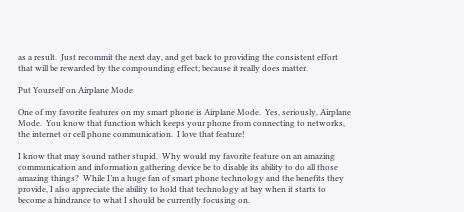as a result.  Just recommit the next day, and get back to providing the consistent effort that will be rewarded by the compounding effect; because it really does matter.

Put Yourself on Airplane Mode

One of my favorite features on my smart phone is Airplane Mode.  Yes, seriously, Airplane Mode.  You know that function which keeps your phone from connecting to networks, the internet or cell phone communication.  I love that feature!

I know that may sound rather stupid.  Why would my favorite feature on an amazing communication and information gathering device be to disable its ability to do all those amazing things?  While I’m a huge fan of smart phone technology and the benefits they provide, I also appreciate the ability to hold that technology at bay when it starts to become a hindrance to what I should be currently focusing on.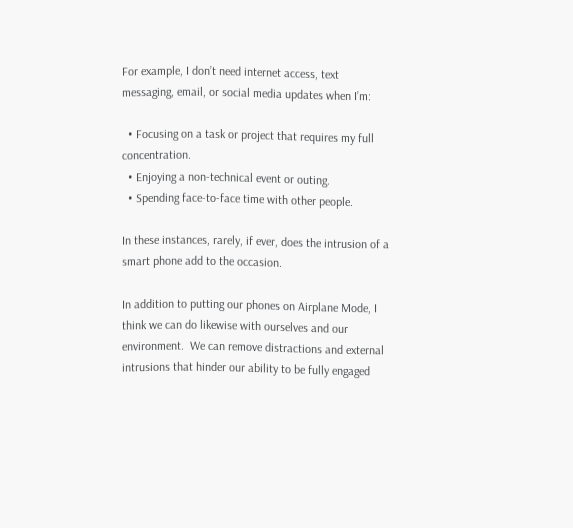For example, I don’t need internet access, text messaging, email, or social media updates when I’m:

  • Focusing on a task or project that requires my full concentration.
  • Enjoying a non-technical event or outing.
  • Spending face-to-face time with other people.

In these instances, rarely, if ever, does the intrusion of a smart phone add to the occasion.

In addition to putting our phones on Airplane Mode, I think we can do likewise with ourselves and our environment.  We can remove distractions and external intrusions that hinder our ability to be fully engaged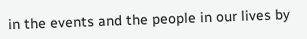in the events and the people in our lives by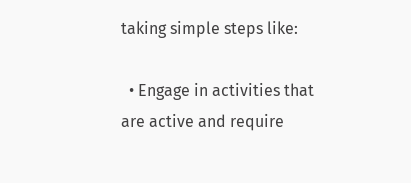taking simple steps like:

  • Engage in activities that are active and require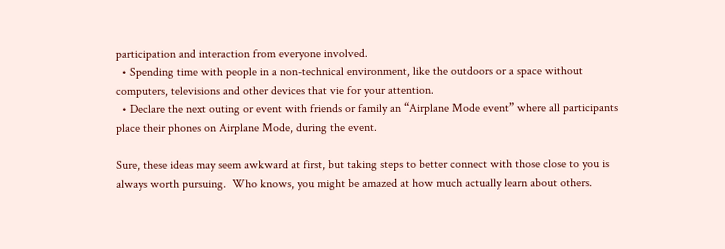participation and interaction from everyone involved.
  • Spending time with people in a non-technical environment, like the outdoors or a space without computers, televisions and other devices that vie for your attention.
  • Declare the next outing or event with friends or family an “Airplane Mode event” where all participants place their phones on Airplane Mode, during the event.

Sure, these ideas may seem awkward at first, but taking steps to better connect with those close to you is always worth pursuing.  Who knows, you might be amazed at how much actually learn about others.